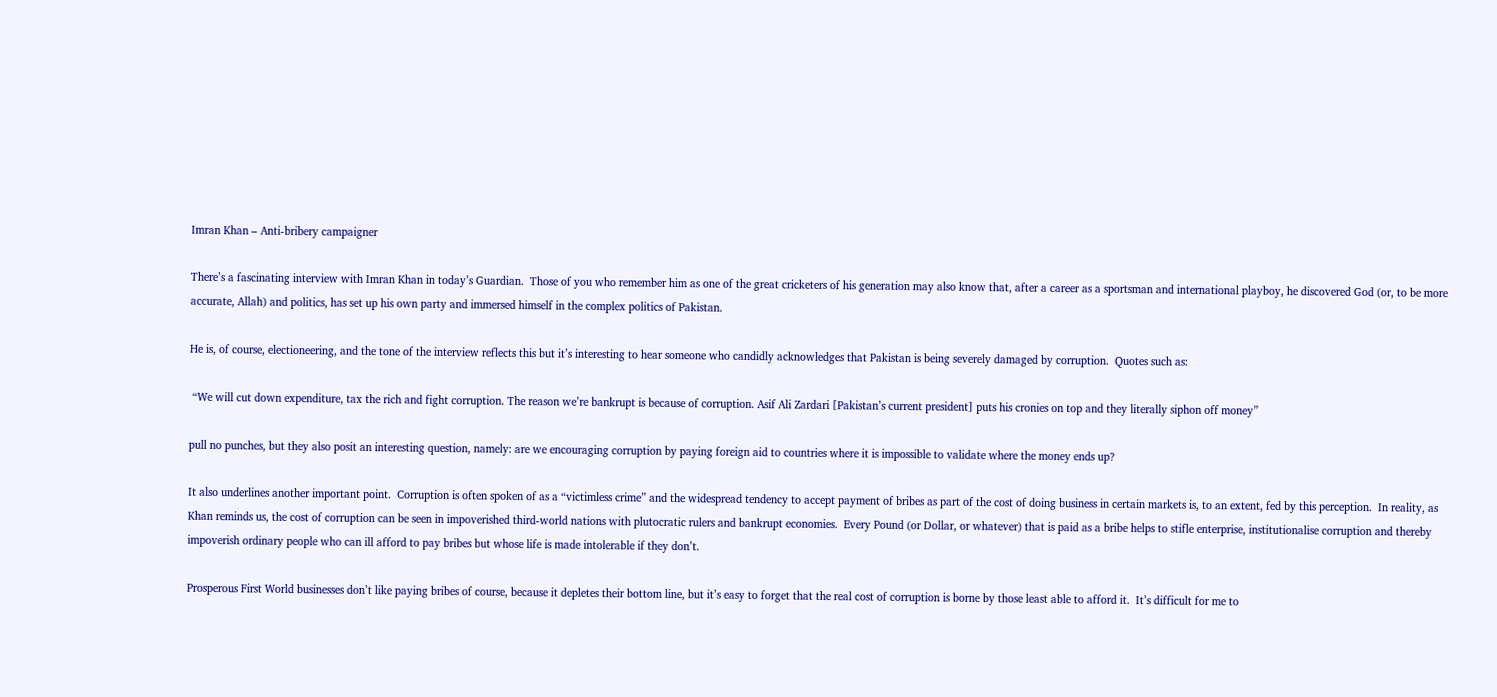Imran Khan – Anti-bribery campaigner

There’s a fascinating interview with Imran Khan in today’s Guardian.  Those of you who remember him as one of the great cricketers of his generation may also know that, after a career as a sportsman and international playboy, he discovered God (or, to be more accurate, Allah) and politics, has set up his own party and immersed himself in the complex politics of Pakistan.

He is, of course, electioneering, and the tone of the interview reflects this but it’s interesting to hear someone who candidly acknowledges that Pakistan is being severely damaged by corruption.  Quotes such as:

 “We will cut down expenditure, tax the rich and fight corruption. The reason we’re bankrupt is because of corruption. Asif Ali Zardari [Pakistan’s current president] puts his cronies on top and they literally siphon off money”

pull no punches, but they also posit an interesting question, namely: are we encouraging corruption by paying foreign aid to countries where it is impossible to validate where the money ends up?

It also underlines another important point.  Corruption is often spoken of as a “victimless crime” and the widespread tendency to accept payment of bribes as part of the cost of doing business in certain markets is, to an extent, fed by this perception.  In reality, as Khan reminds us, the cost of corruption can be seen in impoverished third-world nations with plutocratic rulers and bankrupt economies.  Every Pound (or Dollar, or whatever) that is paid as a bribe helps to stifle enterprise, institutionalise corruption and thereby impoverish ordinary people who can ill afford to pay bribes but whose life is made intolerable if they don’t.

Prosperous First World businesses don’t like paying bribes of course, because it depletes their bottom line, but it’s easy to forget that the real cost of corruption is borne by those least able to afford it.  It’s difficult for me to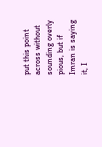put this point across without sounding overly pious, but if Imran is saying it, I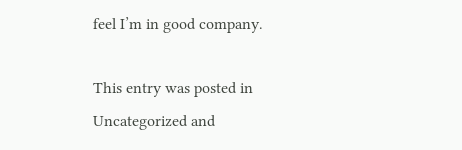feel I’m in good company.

This entry was posted in Uncategorized and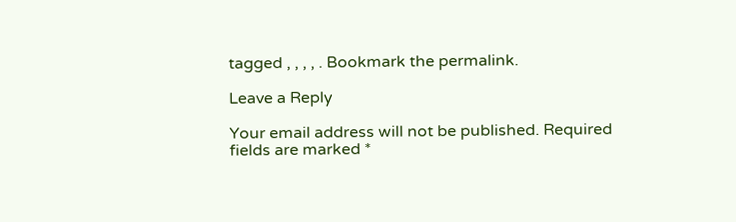tagged , , , , . Bookmark the permalink.

Leave a Reply

Your email address will not be published. Required fields are marked *